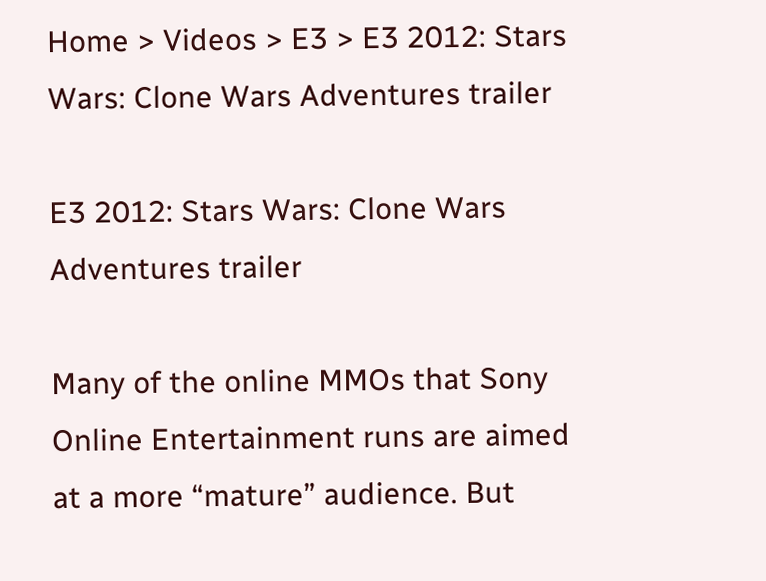Home > Videos > E3 > E3 2012: Stars Wars: Clone Wars Adventures trailer

E3 2012: Stars Wars: Clone Wars Adventures trailer

Many of the online MMOs that Sony Online Entertainment runs are aimed at a more “mature” audience. But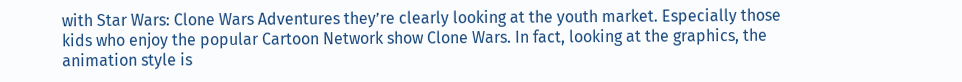with Star Wars: Clone Wars Adventures they’re clearly looking at the youth market. Especially those kids who enjoy the popular Cartoon Network show Clone Wars. In fact, looking at the graphics, the animation style is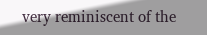very reminiscent of the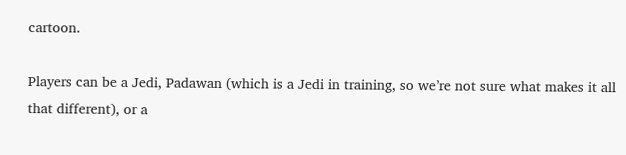cartoon.

Players can be a Jedi, Padawan (which is a Jedi in training, so we’re not sure what makes it all that different), or a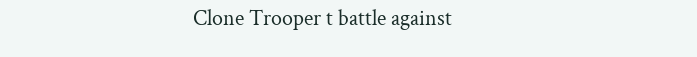Clone Trooper t battle against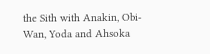the Sith with Anakin, Obi-Wan, Yoda and Ahsoka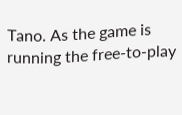Tano. As the game is running the free-to-play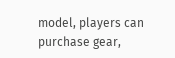model, players can purchase gear,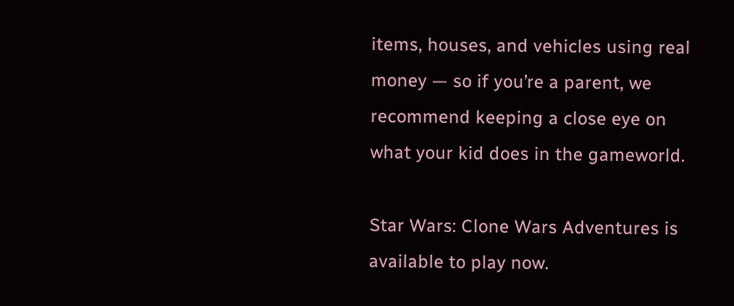items, houses, and vehicles using real money — so if you’re a parent, we recommend keeping a close eye on what your kid does in the gameworld.

Star Wars: Clone Wars Adventures is available to play now.